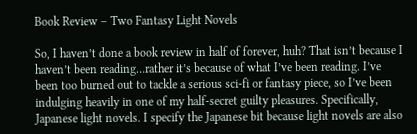Book Review – Two Fantasy Light Novels

So, I haven’t done a book review in half of forever, huh? That isn’t because I haven’t been reading…rather it’s because of what I’ve been reading. I’ve been too burned out to tackle a serious sci-fi or fantasy piece, so I’ve been indulging heavily in one of my half-secret guilty pleasures. Specifically, Japanese light novels. I specify the Japanese bit because light novels are also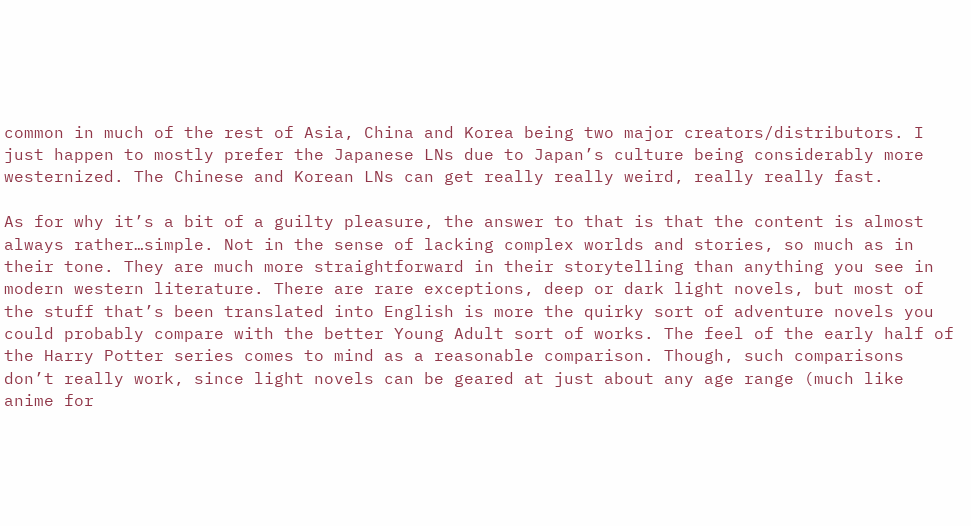common in much of the rest of Asia, China and Korea being two major creators/distributors. I just happen to mostly prefer the Japanese LNs due to Japan’s culture being considerably more westernized. The Chinese and Korean LNs can get really really weird, really really fast.

As for why it’s a bit of a guilty pleasure, the answer to that is that the content is almost always rather…simple. Not in the sense of lacking complex worlds and stories, so much as in their tone. They are much more straightforward in their storytelling than anything you see in modern western literature. There are rare exceptions, deep or dark light novels, but most of the stuff that’s been translated into English is more the quirky sort of adventure novels you could probably compare with the better Young Adult sort of works. The feel of the early half of the Harry Potter series comes to mind as a reasonable comparison. Though, such comparisons don’t really work, since light novels can be geared at just about any age range (much like anime for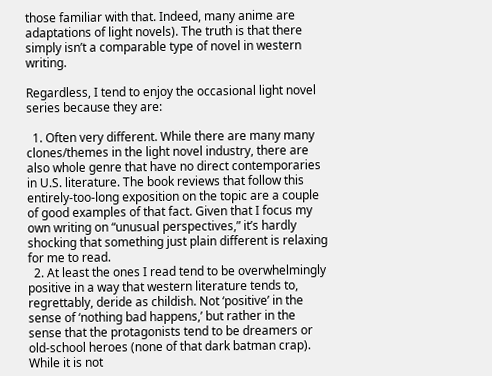those familiar with that. Indeed, many anime are adaptations of light novels). The truth is that there simply isn’t a comparable type of novel in western writing.

Regardless, I tend to enjoy the occasional light novel series because they are:

  1. Often very different. While there are many many clones/themes in the light novel industry, there are also whole genre that have no direct contemporaries in U.S. literature. The book reviews that follow this entirely-too-long exposition on the topic are a couple of good examples of that fact. Given that I focus my own writing on “unusual perspectives,” it’s hardly shocking that something just plain different is relaxing for me to read.
  2. At least the ones I read tend to be overwhelmingly positive in a way that western literature tends to, regrettably, deride as childish. Not ‘positive’ in the sense of ‘nothing bad happens,’ but rather in the sense that the protagonists tend to be dreamers or old-school heroes (none of that dark batman crap). While it is not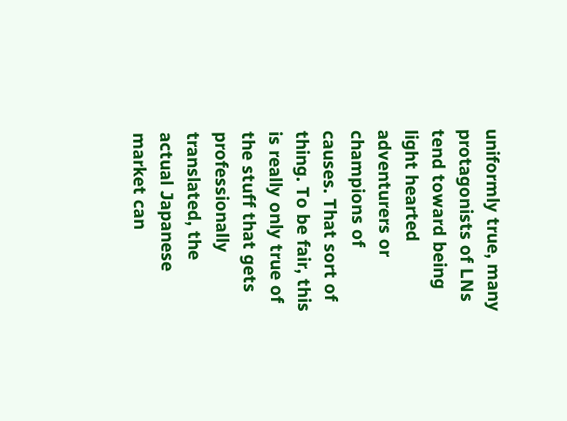uniformly true, many protagonists of LNs tend toward being light hearted adventurers or champions of causes. That sort of thing. To be fair, this is really only true of the stuff that gets professionally translated, the actual Japanese market can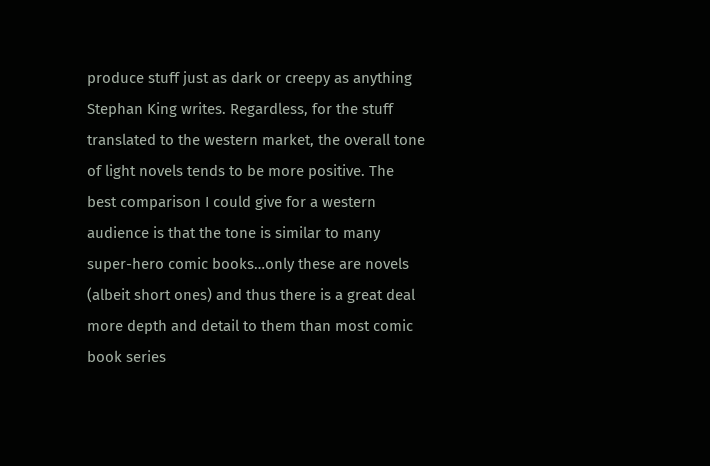produce stuff just as dark or creepy as anything Stephan King writes. Regardless, for the stuff translated to the western market, the overall tone of light novels tends to be more positive. The best comparison I could give for a western audience is that the tone is similar to many super-hero comic books…only these are novels (albeit short ones) and thus there is a great deal more depth and detail to them than most comic book series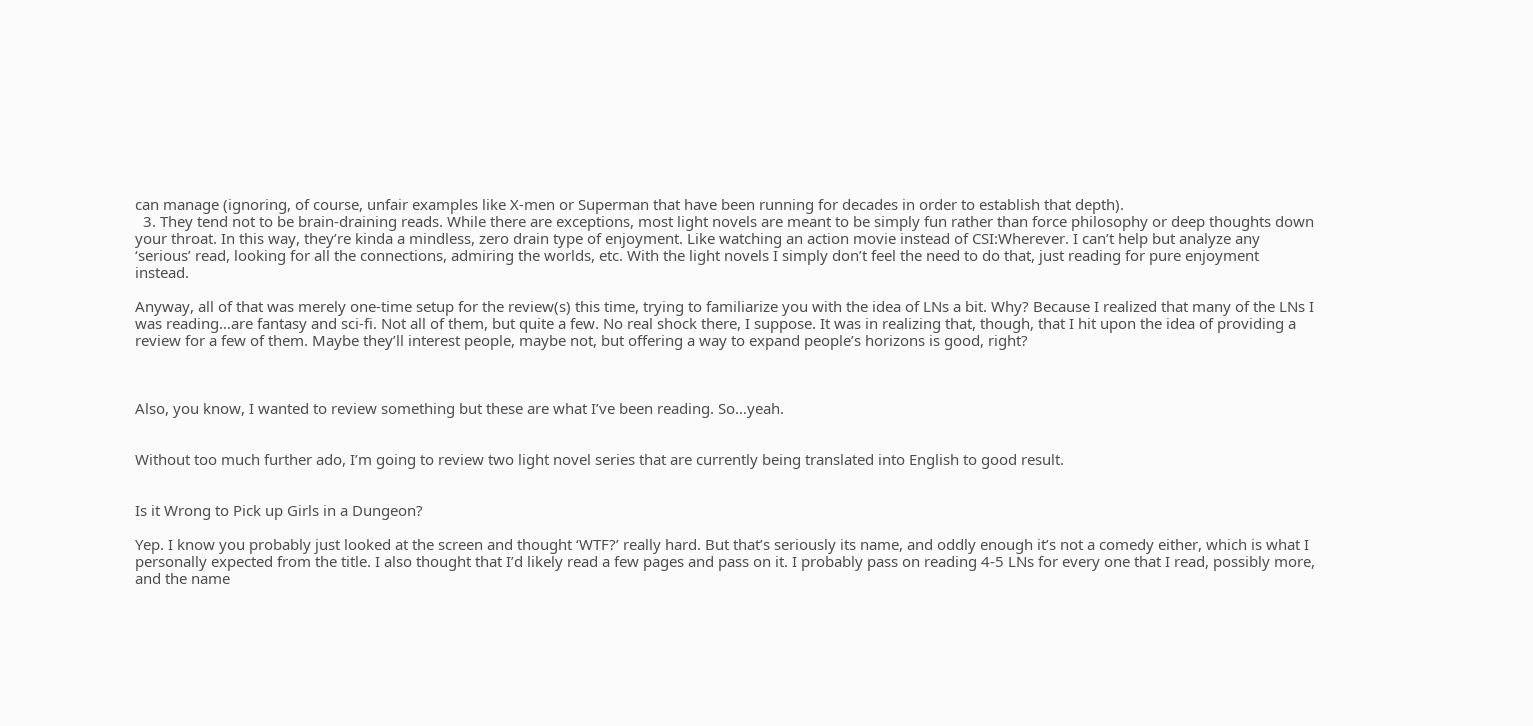can manage (ignoring, of course, unfair examples like X-men or Superman that have been running for decades in order to establish that depth).
  3. They tend not to be brain-draining reads. While there are exceptions, most light novels are meant to be simply fun rather than force philosophy or deep thoughts down your throat. In this way, they’re kinda a mindless, zero drain type of enjoyment. Like watching an action movie instead of CSI:Wherever. I can’t help but analyze any ‘serious’ read, looking for all the connections, admiring the worlds, etc. With the light novels I simply don’t feel the need to do that, just reading for pure enjoyment instead.

Anyway, all of that was merely one-time setup for the review(s) this time, trying to familiarize you with the idea of LNs a bit. Why? Because I realized that many of the LNs I was reading…are fantasy and sci-fi. Not all of them, but quite a few. No real shock there, I suppose. It was in realizing that, though, that I hit upon the idea of providing a review for a few of them. Maybe they’ll interest people, maybe not, but offering a way to expand people’s horizons is good, right?



Also, you know, I wanted to review something but these are what I’ve been reading. So…yeah.


Without too much further ado, I’m going to review two light novel series that are currently being translated into English to good result.


Is it Wrong to Pick up Girls in a Dungeon?

Yep. I know you probably just looked at the screen and thought ‘WTF?’ really hard. But that’s seriously its name, and oddly enough it’s not a comedy either, which is what I personally expected from the title. I also thought that I’d likely read a few pages and pass on it. I probably pass on reading 4-5 LNs for every one that I read, possibly more, and the name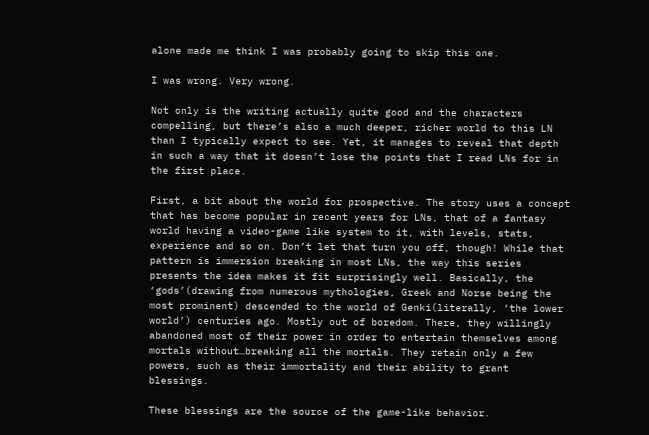alone made me think I was probably going to skip this one.

I was wrong. Very wrong.

Not only is the writing actually quite good and the characters compelling, but there’s also a much deeper, richer world to this LN than I typically expect to see. Yet, it manages to reveal that depth in such a way that it doesn’t lose the points that I read LNs for in the first place.

First, a bit about the world for prospective. The story uses a concept that has become popular in recent years for LNs, that of a fantasy world having a video-game like system to it, with levels, stats, experience and so on. Don’t let that turn you off, though! While that pattern is immersion breaking in most LNs, the way this series presents the idea makes it fit surprisingly well. Basically, the ‘gods’(drawing from numerous mythologies, Greek and Norse being the most prominent) descended to the world of Genki(literally, ‘the lower world’) centuries ago. Mostly out of boredom. There, they willingly abandoned most of their power in order to entertain themselves among mortals without…breaking all the mortals. They retain only a few powers, such as their immortality and their ability to grant blessings.

These blessings are the source of the game-like behavior.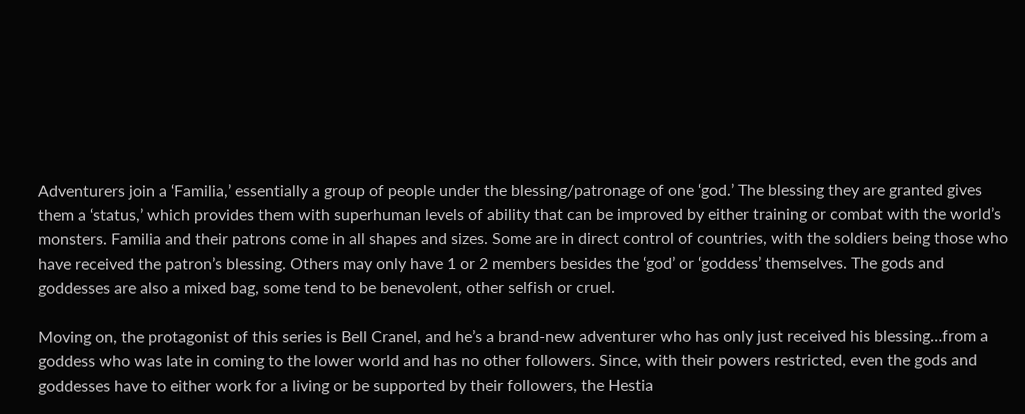Adventurers join a ‘Familia,’ essentially a group of people under the blessing/patronage of one ‘god.’ The blessing they are granted gives them a ‘status,’ which provides them with superhuman levels of ability that can be improved by either training or combat with the world’s monsters. Familia and their patrons come in all shapes and sizes. Some are in direct control of countries, with the soldiers being those who have received the patron’s blessing. Others may only have 1 or 2 members besides the ‘god’ or ‘goddess’ themselves. The gods and goddesses are also a mixed bag, some tend to be benevolent, other selfish or cruel.

Moving on, the protagonist of this series is Bell Cranel, and he’s a brand-new adventurer who has only just received his blessing…from a goddess who was late in coming to the lower world and has no other followers. Since, with their powers restricted, even the gods and goddesses have to either work for a living or be supported by their followers, the Hestia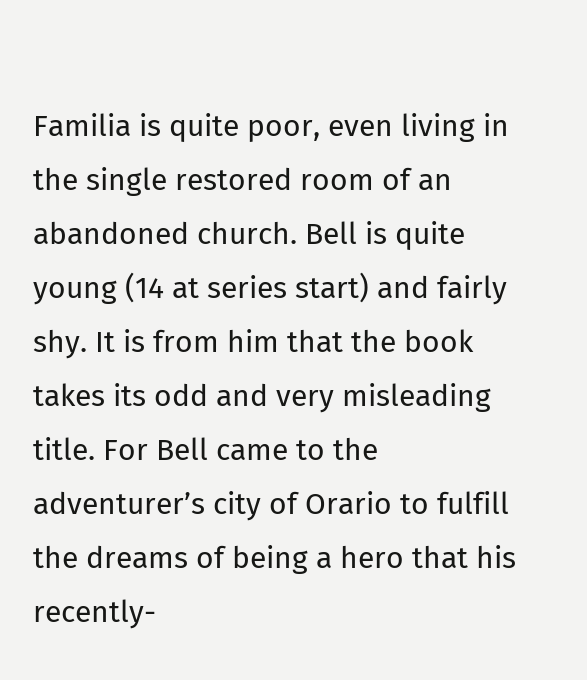Familia is quite poor, even living in the single restored room of an abandoned church. Bell is quite young (14 at series start) and fairly shy. It is from him that the book takes its odd and very misleading title. For Bell came to the adventurer’s city of Orario to fulfill the dreams of being a hero that his recently-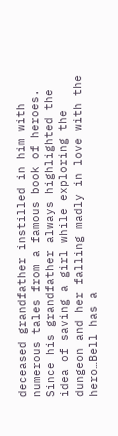deceased grandfather instilled in him with numerous tales from a famous book of heroes. Since his grandfather always highlighted the idea of saving a girl while exploring the dungeon and her falling madly in love with the hero…Bell has a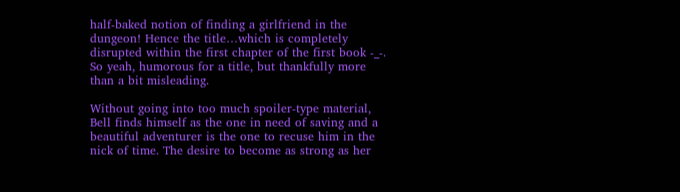half-baked notion of finding a girlfriend in the dungeon! Hence the title…which is completely disrupted within the first chapter of the first book -_-. So yeah, humorous for a title, but thankfully more than a bit misleading.

Without going into too much spoiler-type material, Bell finds himself as the one in need of saving and a beautiful adventurer is the one to recuse him in the nick of time. The desire to become as strong as her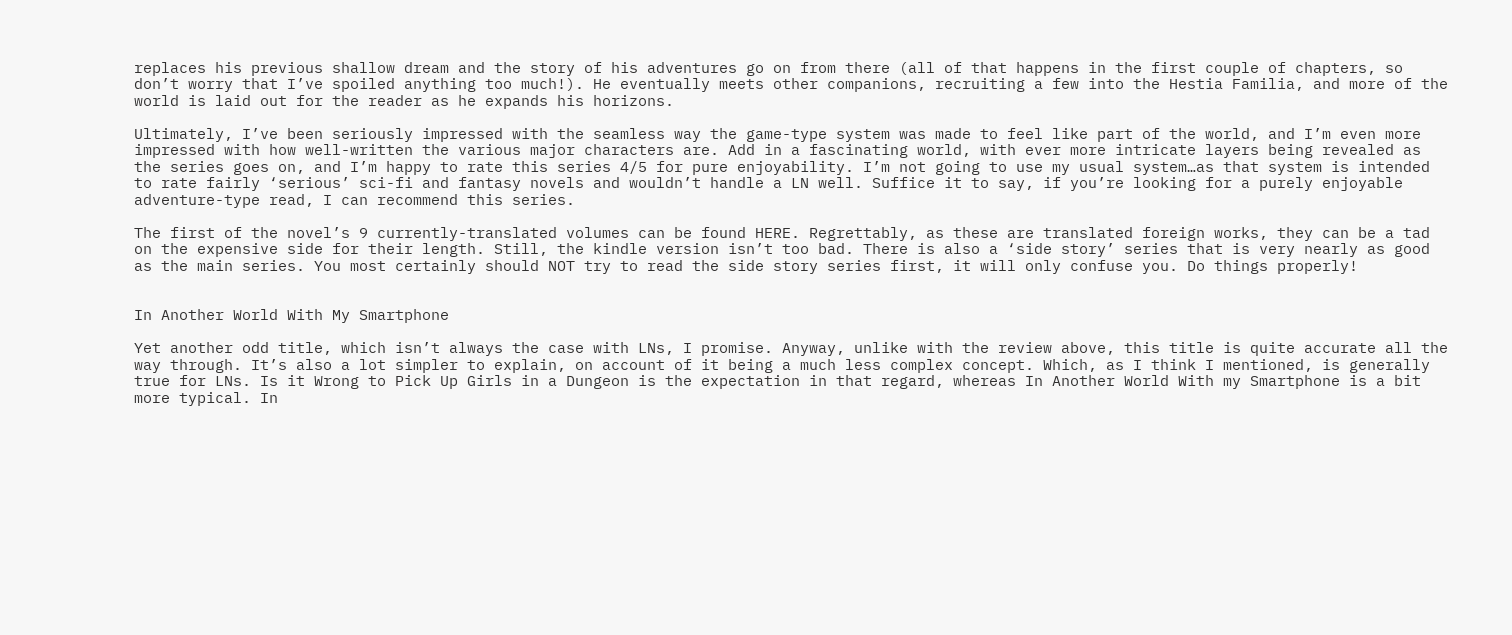replaces his previous shallow dream and the story of his adventures go on from there (all of that happens in the first couple of chapters, so don’t worry that I’ve spoiled anything too much!). He eventually meets other companions, recruiting a few into the Hestia Familia, and more of the world is laid out for the reader as he expands his horizons.

Ultimately, I’ve been seriously impressed with the seamless way the game-type system was made to feel like part of the world, and I’m even more impressed with how well-written the various major characters are. Add in a fascinating world, with ever more intricate layers being revealed as the series goes on, and I’m happy to rate this series 4/5 for pure enjoyability. I’m not going to use my usual system…as that system is intended to rate fairly ‘serious’ sci-fi and fantasy novels and wouldn’t handle a LN well. Suffice it to say, if you’re looking for a purely enjoyable adventure-type read, I can recommend this series.

The first of the novel’s 9 currently-translated volumes can be found HERE. Regrettably, as these are translated foreign works, they can be a tad on the expensive side for their length. Still, the kindle version isn’t too bad. There is also a ‘side story’ series that is very nearly as good as the main series. You most certainly should NOT try to read the side story series first, it will only confuse you. Do things properly!


In Another World With My Smartphone

Yet another odd title, which isn’t always the case with LNs, I promise. Anyway, unlike with the review above, this title is quite accurate all the way through. It’s also a lot simpler to explain, on account of it being a much less complex concept. Which, as I think I mentioned, is generally true for LNs. Is it Wrong to Pick Up Girls in a Dungeon is the expectation in that regard, whereas In Another World With my Smartphone is a bit more typical. In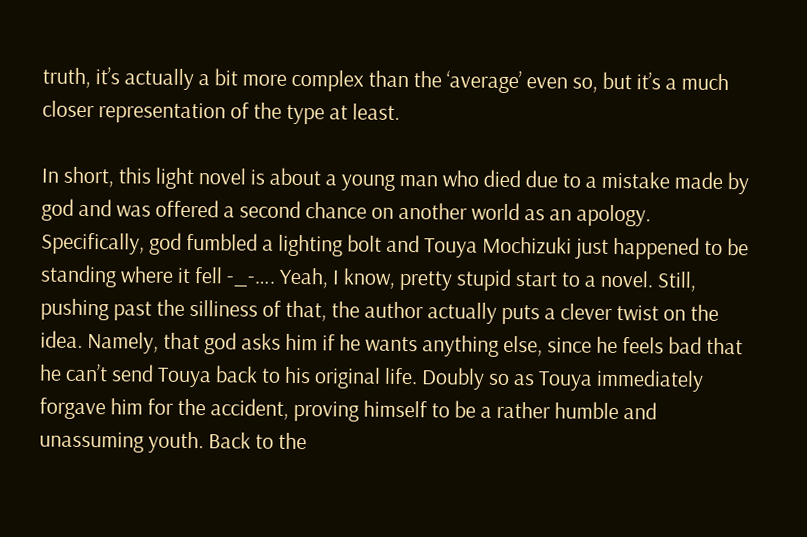truth, it’s actually a bit more complex than the ‘average’ even so, but it’s a much closer representation of the type at least.

In short, this light novel is about a young man who died due to a mistake made by god and was offered a second chance on another world as an apology. Specifically, god fumbled a lighting bolt and Touya Mochizuki just happened to be standing where it fell -_-…. Yeah, I know, pretty stupid start to a novel. Still, pushing past the silliness of that, the author actually puts a clever twist on the idea. Namely, that god asks him if he wants anything else, since he feels bad that he can’t send Touya back to his original life. Doubly so as Touya immediately forgave him for the accident, proving himself to be a rather humble and unassuming youth. Back to the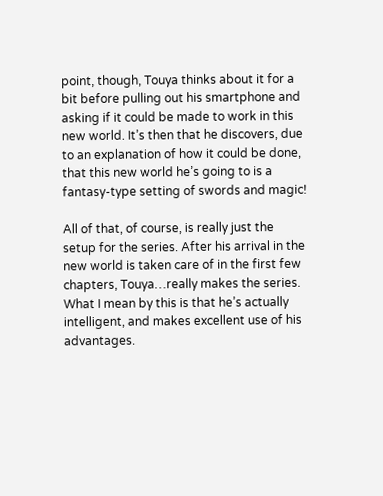point, though, Touya thinks about it for a bit before pulling out his smartphone and asking if it could be made to work in this new world. It’s then that he discovers, due to an explanation of how it could be done, that this new world he’s going to is a fantasy-type setting of swords and magic!

All of that, of course, is really just the setup for the series. After his arrival in the new world is taken care of in the first few chapters, Touya…really makes the series. What I mean by this is that he’s actually intelligent, and makes excellent use of his advantages.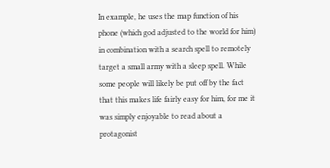In example, he uses the map function of his phone (which god adjusted to the world for him) in combination with a search spell to remotely target a small army with a sleep spell. While some people will likely be put off by the fact that this makes life fairly easy for him, for me it was simply enjoyable to read about a protagonist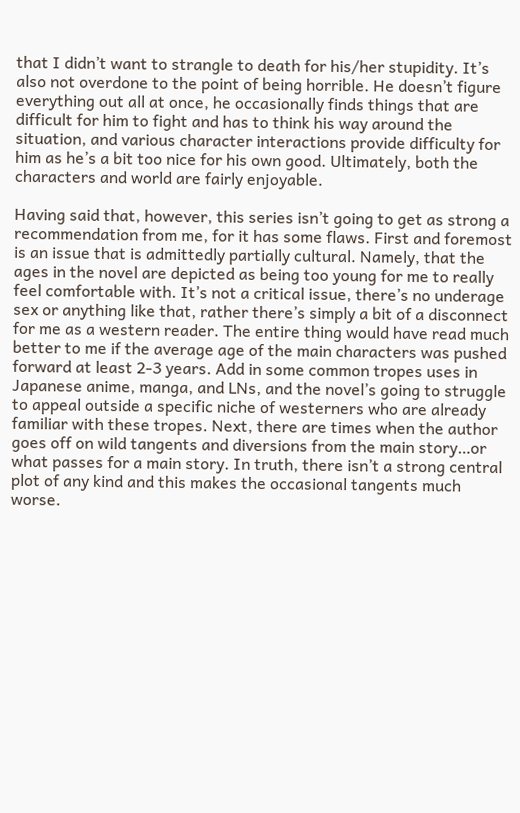that I didn’t want to strangle to death for his/her stupidity. It’s also not overdone to the point of being horrible. He doesn’t figure everything out all at once, he occasionally finds things that are difficult for him to fight and has to think his way around the situation, and various character interactions provide difficulty for him as he’s a bit too nice for his own good. Ultimately, both the characters and world are fairly enjoyable.

Having said that, however, this series isn’t going to get as strong a recommendation from me, for it has some flaws. First and foremost is an issue that is admittedly partially cultural. Namely, that the ages in the novel are depicted as being too young for me to really feel comfortable with. It’s not a critical issue, there’s no underage sex or anything like that, rather there’s simply a bit of a disconnect for me as a western reader. The entire thing would have read much better to me if the average age of the main characters was pushed forward at least 2-3 years. Add in some common tropes uses in Japanese anime, manga, and LNs, and the novel’s going to struggle to appeal outside a specific niche of westerners who are already familiar with these tropes. Next, there are times when the author goes off on wild tangents and diversions from the main story…or what passes for a main story. In truth, there isn’t a strong central plot of any kind and this makes the occasional tangents much worse.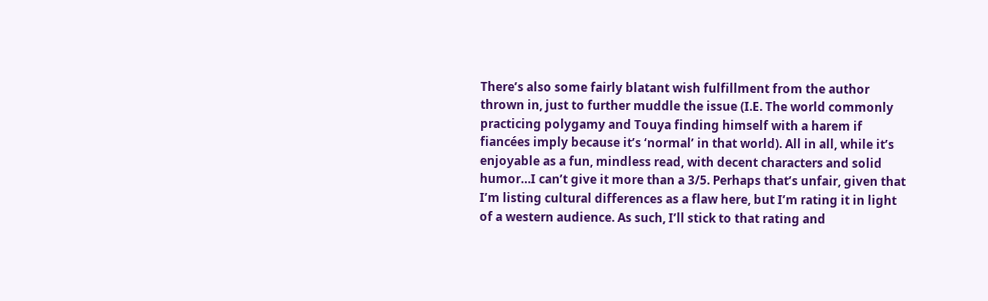There’s also some fairly blatant wish fulfillment from the author thrown in, just to further muddle the issue (I.E. The world commonly practicing polygamy and Touya finding himself with a harem if fiancées imply because it’s ‘normal’ in that world). All in all, while it’s enjoyable as a fun, mindless read, with decent characters and solid humor…I can’t give it more than a 3/5. Perhaps that’s unfair, given that I’m listing cultural differences as a flaw here, but I’m rating it in light of a western audience. As such, I’ll stick to that rating and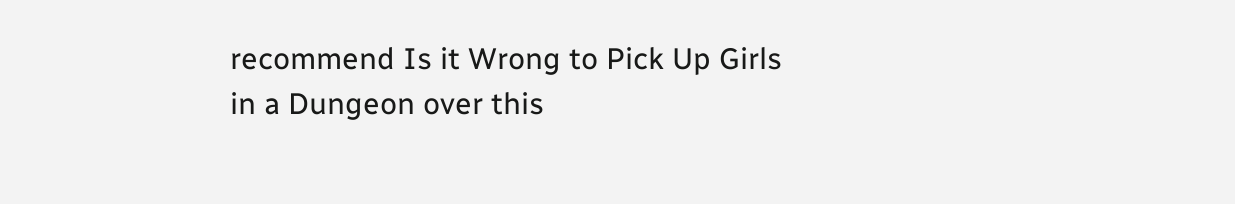recommend Is it Wrong to Pick Up Girls in a Dungeon over this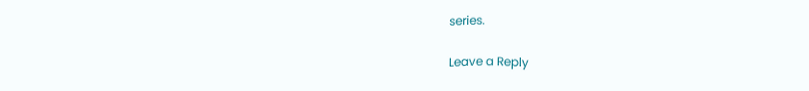series.

Leave a Reply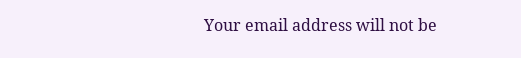Your email address will not be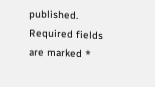published. Required fields are marked *